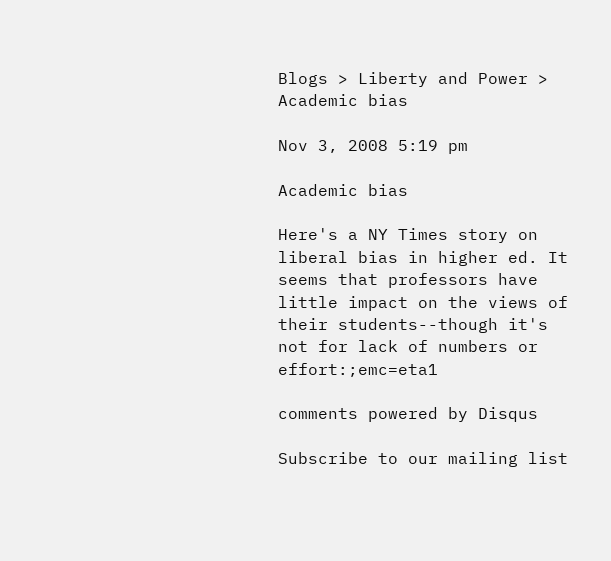Blogs > Liberty and Power > Academic bias

Nov 3, 2008 5:19 pm

Academic bias

Here's a NY Times story on liberal bias in higher ed. It seems that professors have little impact on the views of their students--though it's not for lack of numbers or effort:;emc=eta1

comments powered by Disqus

Subscribe to our mailing list